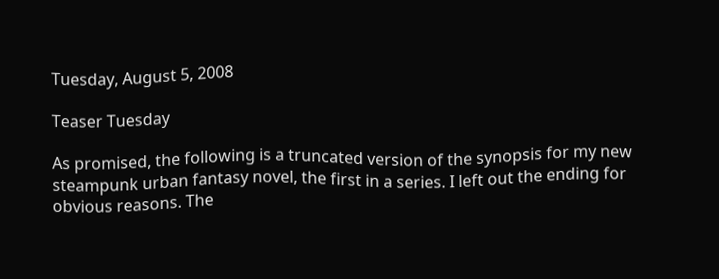Tuesday, August 5, 2008

Teaser Tuesday

As promised, the following is a truncated version of the synopsis for my new steampunk urban fantasy novel, the first in a series. I left out the ending for obvious reasons. The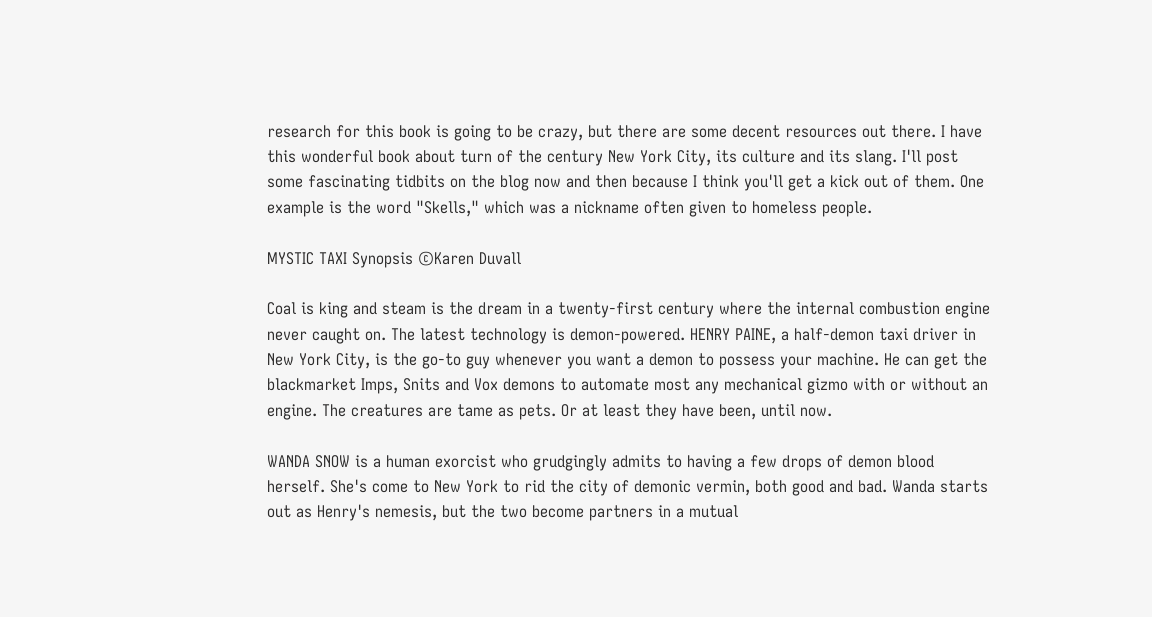research for this book is going to be crazy, but there are some decent resources out there. I have this wonderful book about turn of the century New York City, its culture and its slang. I'll post some fascinating tidbits on the blog now and then because I think you'll get a kick out of them. One example is the word "Skells," which was a nickname often given to homeless people.

MYSTIC TAXI Synopsis ©Karen Duvall

Coal is king and steam is the dream in a twenty-first century where the internal combustion engine never caught on. The latest technology is demon-powered. HENRY PAINE, a half-demon taxi driver in New York City, is the go-to guy whenever you want a demon to possess your machine. He can get the blackmarket Imps, Snits and Vox demons to automate most any mechanical gizmo with or without an engine. The creatures are tame as pets. Or at least they have been, until now.

WANDA SNOW is a human exorcist who grudgingly admits to having a few drops of demon blood herself. She's come to New York to rid the city of demonic vermin, both good and bad. Wanda starts out as Henry's nemesis, but the two become partners in a mutual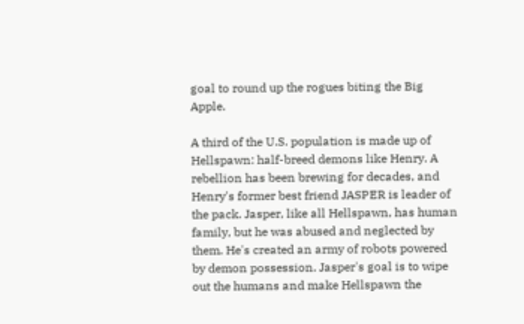goal to round up the rogues biting the Big Apple.

A third of the U.S. population is made up of Hellspawn: half-breed demons like Henry. A rebellion has been brewing for decades, and Henry's former best friend JASPER is leader of the pack. Jasper, like all Hellspawn, has human family, but he was abused and neglected by them. He's created an army of robots powered by demon possession. Jasper's goal is to wipe out the humans and make Hellspawn the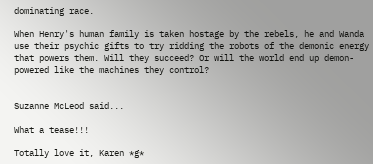dominating race.

When Henry's human family is taken hostage by the rebels, he and Wanda use their psychic gifts to try ridding the robots of the demonic energy that powers them. Will they succeed? Or will the world end up demon-powered like the machines they control?


Suzanne McLeod said...

What a tease!!!

Totally love it, Karen *g*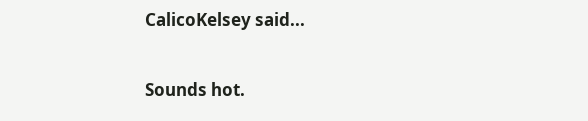CalicoKelsey said...

Sounds hot.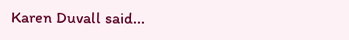Karen Duvall said...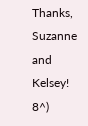Thanks, Suzanne and Kelsey! 8^)